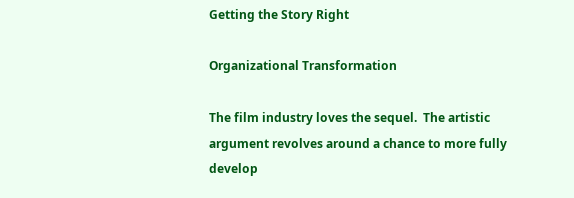Getting the Story Right

Organizational Transformation

The film industry loves the sequel.  The artistic argument revolves around a chance to more fully develop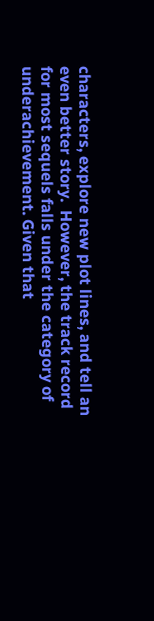characters, explore new plot lines, and tell an even better story.  However, the track record for most sequels falls under the category of underachievement. Given that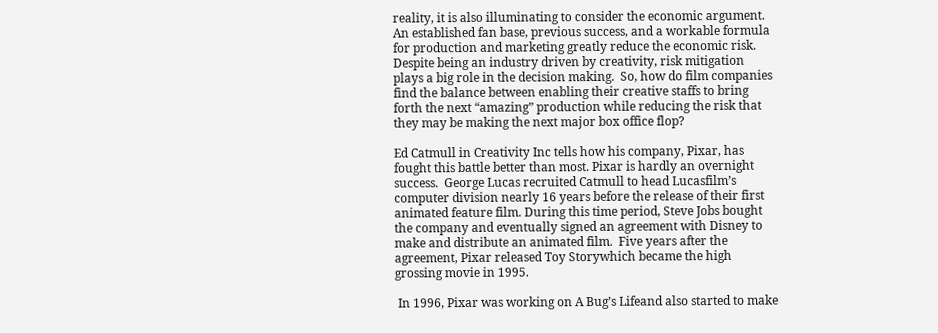reality, it is also illuminating to consider the economic argument.  An established fan base, previous success, and a workable formula for production and marketing greatly reduce the economic risk.  Despite being an industry driven by creativity, risk mitigation plays a big role in the decision making.  So, how do film companies find the balance between enabling their creative staffs to bring forth the next “amazing” production while reducing the risk that they may be making the next major box office flop?

Ed Catmull in Creativity Inc tells how his company, Pixar, has fought this battle better than most. Pixar is hardly an overnight success.  George Lucas recruited Catmull to head Lucasfilm’s computer division nearly 16 years before the release of their first animated feature film. During this time period, Steve Jobs bought the company and eventually signed an agreement with Disney to make and distribute an animated film.  Five years after the agreement, Pixar released Toy Storywhich became the high grossing movie in 1995.

 In 1996, Pixar was working on A Bug’s Lifeand also started to make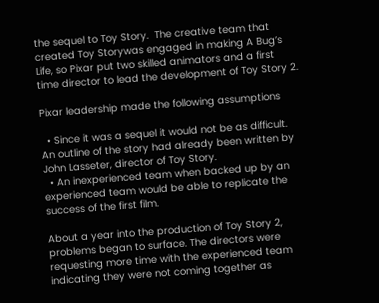the sequel to Toy Story.  The creative team that created Toy Storywas engaged in making A Bug’s Life, so Pixar put two skilled animators and a first time director to lead the development of Toy Story 2.

Pixar leadership made the following assumptions

  • Since it was a sequel it would not be as difficult. An outline of the story had already been written by John Lasseter, director of Toy Story.
  • An inexperienced team when backed up by an experienced team would be able to replicate the success of the first film.

About a year into the production of Toy Story 2, problems began to surface. The directors were requesting more time with the experienced team indicating they were not coming together as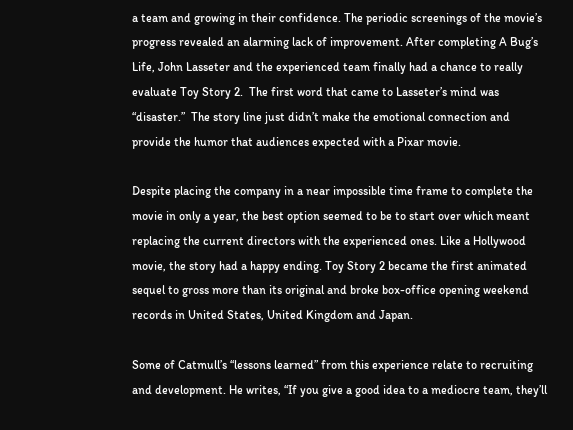a team and growing in their confidence. The periodic screenings of the movie’s progress revealed an alarming lack of improvement. After completing A Bug’s Life, John Lasseter and the experienced team finally had a chance to really evaluate Toy Story 2.  The first word that came to Lasseter’s mind was “disaster.”  The story line just didn’t make the emotional connection and provide the humor that audiences expected with a Pixar movie.

Despite placing the company in a near impossible time frame to complete the movie in only a year, the best option seemed to be to start over which meant replacing the current directors with the experienced ones. Like a Hollywood movie, the story had a happy ending. Toy Story 2 became the first animated sequel to gross more than its original and broke box-office opening weekend records in United States, United Kingdom and Japan.

Some of Catmull’s “lessons learned” from this experience relate to recruiting and development. He writes, “If you give a good idea to a mediocre team, they’ll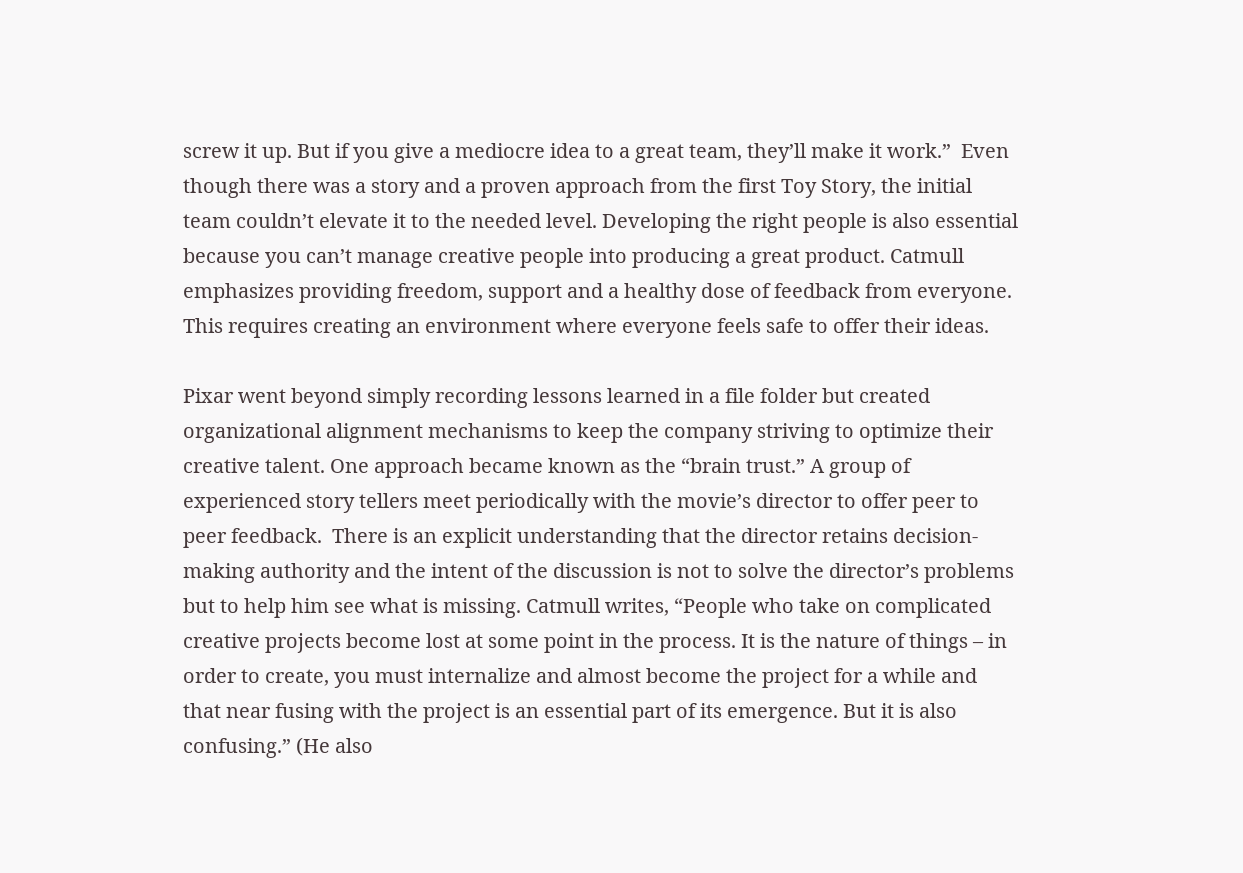screw it up. But if you give a mediocre idea to a great team, they’ll make it work.”  Even though there was a story and a proven approach from the first Toy Story, the initial team couldn’t elevate it to the needed level. Developing the right people is also essential because you can’t manage creative people into producing a great product. Catmull emphasizes providing freedom, support and a healthy dose of feedback from everyone. This requires creating an environment where everyone feels safe to offer their ideas.

Pixar went beyond simply recording lessons learned in a file folder but created organizational alignment mechanisms to keep the company striving to optimize their creative talent. One approach became known as the “brain trust.” A group of experienced story tellers meet periodically with the movie’s director to offer peer to peer feedback.  There is an explicit understanding that the director retains decision-making authority and the intent of the discussion is not to solve the director’s problems but to help him see what is missing. Catmull writes, “People who take on complicated creative projects become lost at some point in the process. It is the nature of things – in order to create, you must internalize and almost become the project for a while and that near fusing with the project is an essential part of its emergence. But it is also confusing.” (He also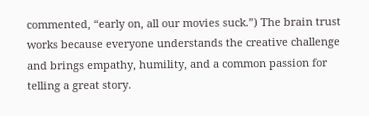commented, “early on, all our movies suck.”) The brain trust works because everyone understands the creative challenge and brings empathy, humility, and a common passion for telling a great story.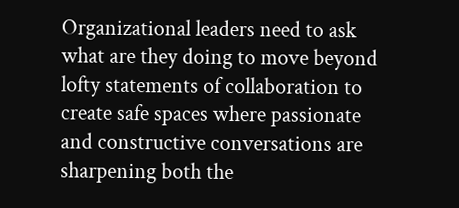Organizational leaders need to ask what are they doing to move beyond lofty statements of collaboration to create safe spaces where passionate and constructive conversations are sharpening both the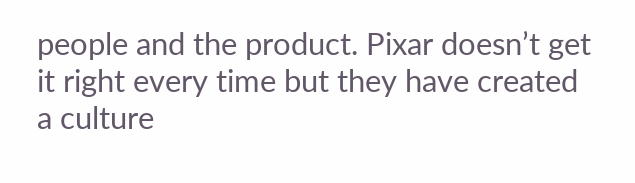people and the product. Pixar doesn’t get it right every time but they have created a culture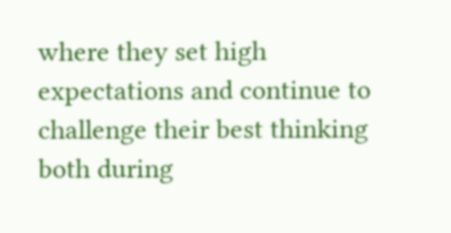where they set high expectations and continue to challenge their best thinking both during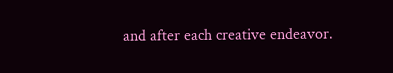and after each creative endeavor.